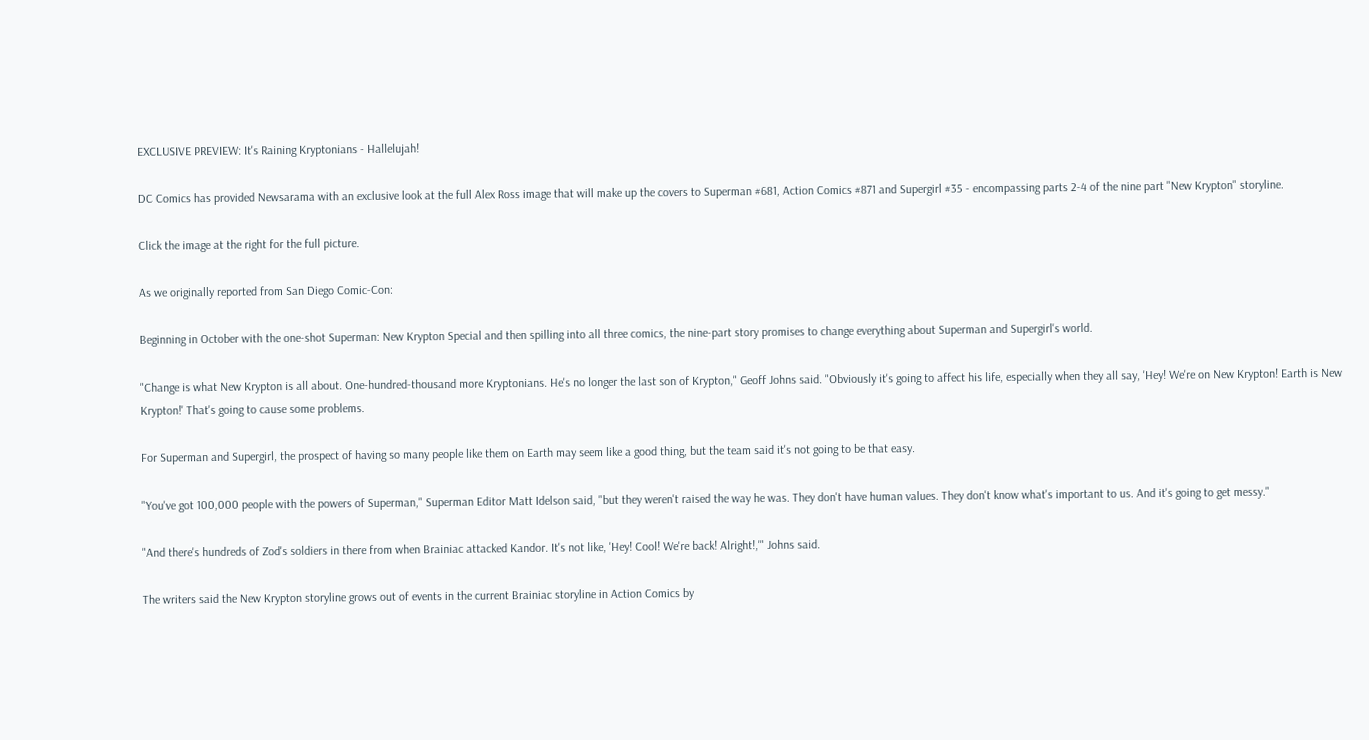EXCLUSIVE PREVIEW: It's Raining Kryptonians - Hallelujah!

DC Comics has provided Newsarama with an exclusive look at the full Alex Ross image that will make up the covers to Superman #681, Action Comics #871 and Supergirl #35 - encompassing parts 2-4 of the nine part "New Krypton" storyline.

Click the image at the right for the full picture.

As we originally reported from San Diego Comic-Con:

Beginning in October with the one-shot Superman: New Krypton Special and then spilling into all three comics, the nine-part story promises to change everything about Superman and Supergirl's world.

"Change is what New Krypton is all about. One-hundred-thousand more Kryptonians. He's no longer the last son of Krypton," Geoff Johns said. "Obviously it's going to affect his life, especially when they all say, 'Hey! We're on New Krypton! Earth is New Krypton!' That's going to cause some problems.

For Superman and Supergirl, the prospect of having so many people like them on Earth may seem like a good thing, but the team said it's not going to be that easy.

"You've got 100,000 people with the powers of Superman," Superman Editor Matt Idelson said, "but they weren't raised the way he was. They don't have human values. They don't know what's important to us. And it's going to get messy."

"And there's hundreds of Zod's soldiers in there from when Brainiac attacked Kandor. It's not like, 'Hey! Cool! We're back! Alright!,'" Johns said.

The writers said the New Krypton storyline grows out of events in the current Brainiac storyline in Action Comics by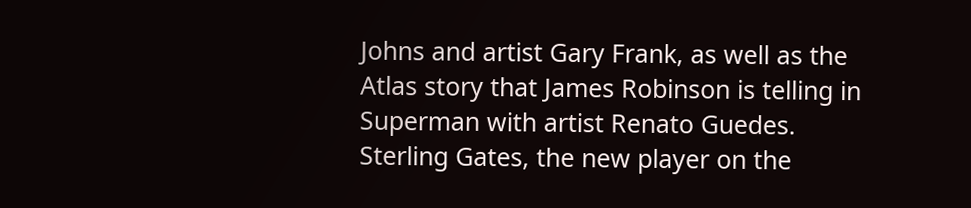Johns and artist Gary Frank, as well as the Atlas story that James Robinson is telling in Superman with artist Renato Guedes. Sterling Gates, the new player on the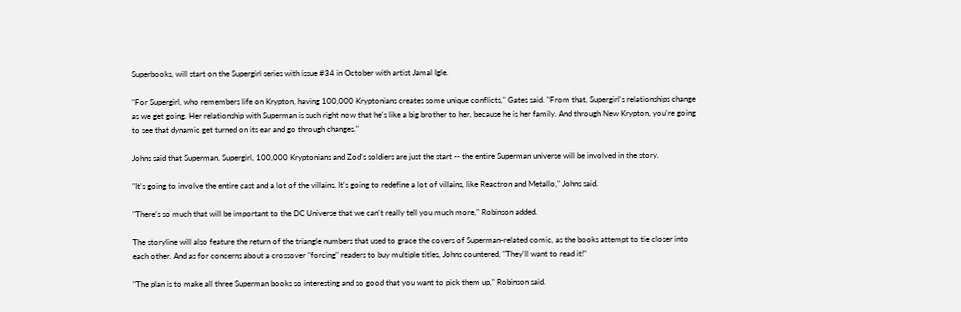Superbooks, will start on the Supergirl series with issue #34 in October with artist Jamal Igle.

"For Supergirl, who remembers life on Krypton, having 100,000 Kryptonians creates some unique conflicts," Gates said. "From that, Supergirl's relationships change as we get going. Her relationship with Superman is such right now that he's like a big brother to her, because he is her family. And through New Krypton, you're going to see that dynamic get turned on its ear and go through changes."

Johns said that Superman, Supergirl, 100,000 Kryptonians and Zod's soldiers are just the start -- the entire Superman universe will be involved in the story.

"It's going to involve the entire cast and a lot of the villains. It's going to redefine a lot of villains, like Reactron and Metallo," Johns said.

"There's so much that will be important to the DC Universe that we can't really tell you much more," Robinson added.

The storyline will also feature the return of the triangle numbers that used to grace the covers of Superman-related comic, as the books attempt to tie closer into each other. And as for concerns about a crossover "forcing" readers to buy multiple titles, Johns countered, "They'll want to read it!"

"The plan is to make all three Superman books so interesting and so good that you want to pick them up," Robinson said.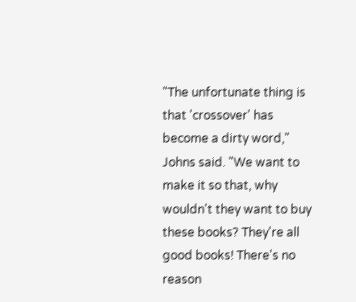"The unfortunate thing is that 'crossover' has become a dirty word," Johns said. "We want to make it so that, why wouldn't they want to buy these books? They're all good books! There's no reason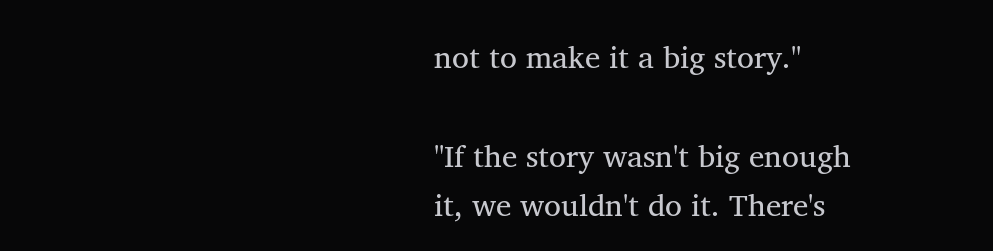not to make it a big story."

"If the story wasn't big enough it, we wouldn't do it. There's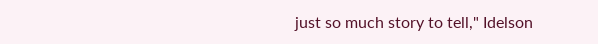just so much story to tell," Idelson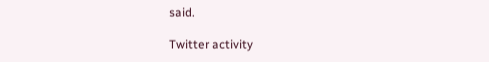said.

Twitter activity